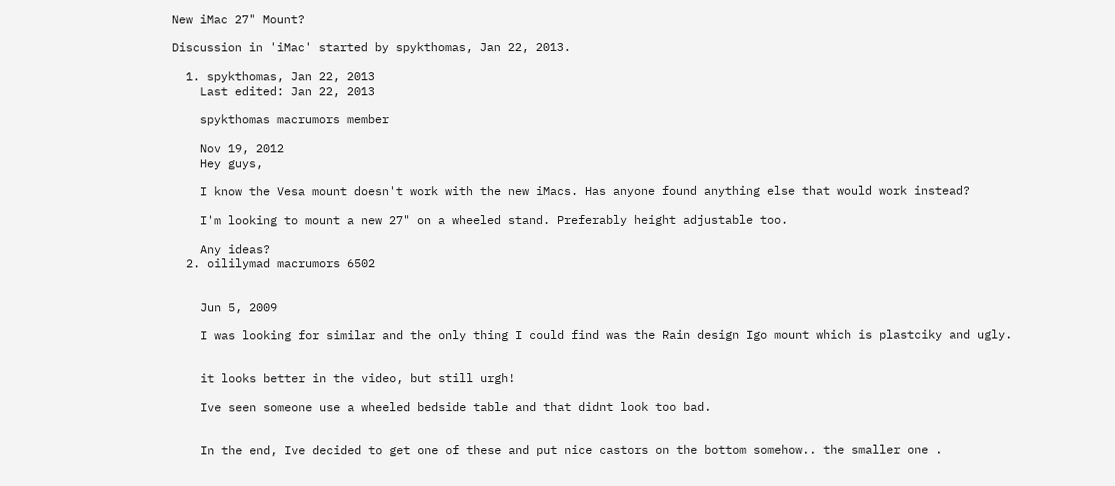New iMac 27" Mount?

Discussion in 'iMac' started by spykthomas, Jan 22, 2013.

  1. spykthomas, Jan 22, 2013
    Last edited: Jan 22, 2013

    spykthomas macrumors member

    Nov 19, 2012
    Hey guys,

    I know the Vesa mount doesn't work with the new iMacs. Has anyone found anything else that would work instead?

    I'm looking to mount a new 27" on a wheeled stand. Preferably height adjustable too.

    Any ideas?
  2. oililymad macrumors 6502


    Jun 5, 2009

    I was looking for similar and the only thing I could find was the Rain design Igo mount which is plastciky and ugly.


    it looks better in the video, but still urgh!

    Ive seen someone use a wheeled bedside table and that didnt look too bad.


    In the end, Ive decided to get one of these and put nice castors on the bottom somehow.. the smaller one .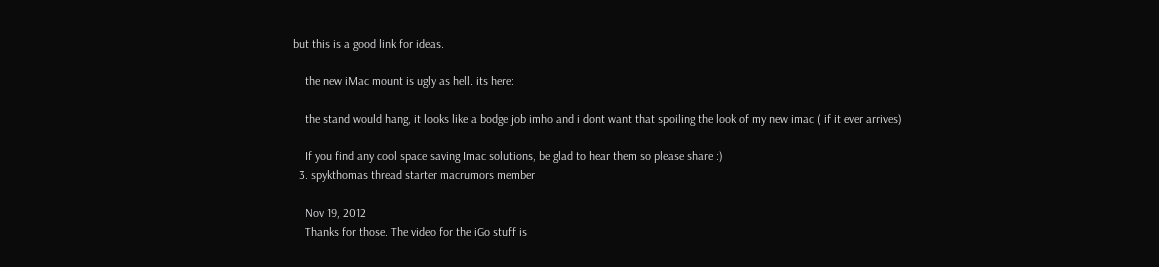but this is a good link for ideas.

    the new iMac mount is ugly as hell. its here:

    the stand would hang, it looks like a bodge job imho and i dont want that spoiling the look of my new imac ( if it ever arrives)

    If you find any cool space saving Imac solutions, be glad to hear them so please share :)
  3. spykthomas thread starter macrumors member

    Nov 19, 2012
    Thanks for those. The video for the iGo stuff is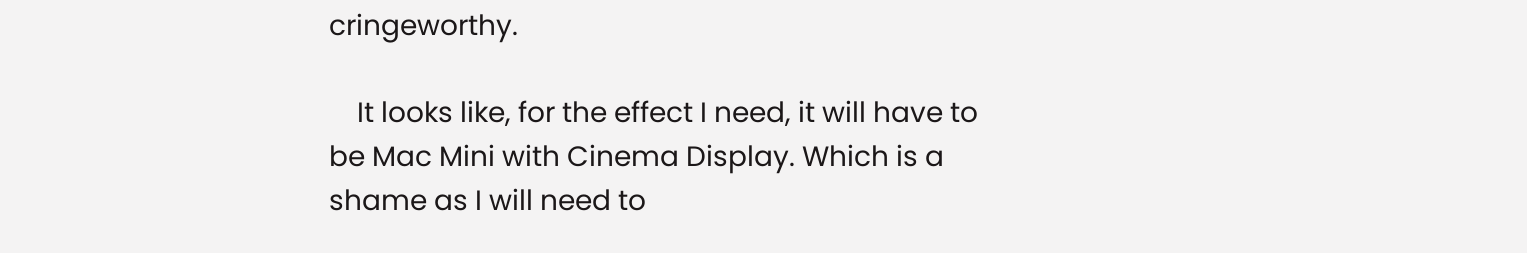cringeworthy.

    It looks like, for the effect I need, it will have to be Mac Mini with Cinema Display. Which is a shame as I will need to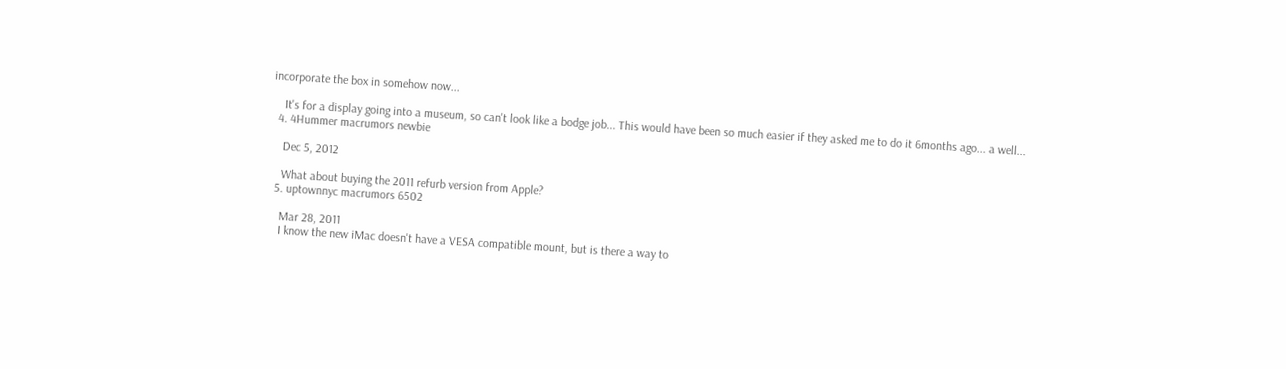incorporate the box in somehow now...

    It's for a display going into a museum, so can't look like a bodge job... This would have been so much easier if they asked me to do it 6months ago... a well...
  4. 4Hummer macrumors newbie

    Dec 5, 2012

    What about buying the 2011 refurb version from Apple?
  5. uptownnyc macrumors 6502

    Mar 28, 2011
    I know the new iMac doesn't have a VESA compatible mount, but is there a way to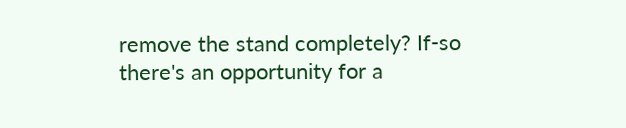remove the stand completely? If-so there's an opportunity for a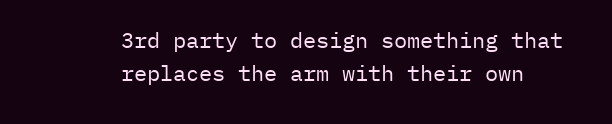3rd party to design something that replaces the arm with their own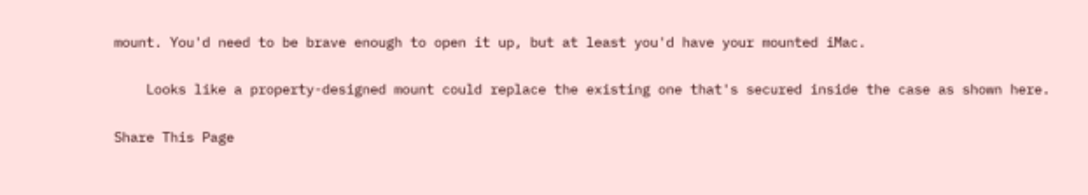mount. You'd need to be brave enough to open it up, but at least you'd have your mounted iMac.

    Looks like a property-designed mount could replace the existing one that's secured inside the case as shown here.

Share This Page